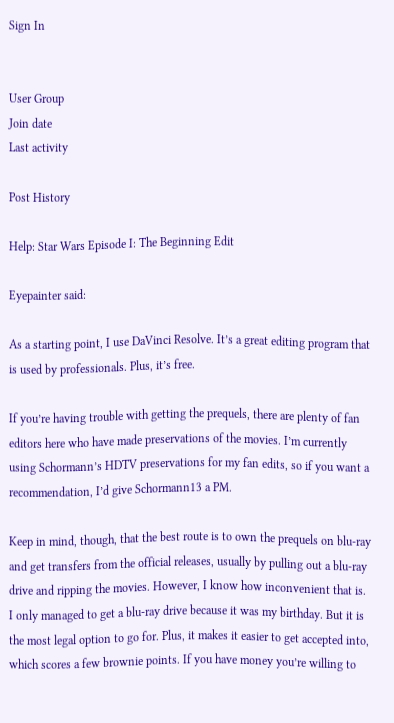Sign In


User Group
Join date
Last activity

Post History

Help: Star Wars Episode I: The Beginning Edit

Eyepainter said:

As a starting point, I use DaVinci Resolve. It’s a great editing program that is used by professionals. Plus, it’s free.

If you’re having trouble with getting the prequels, there are plenty of fan editors here who have made preservations of the movies. I’m currently using Schormann’s HDTV preservations for my fan edits, so if you want a recommendation, I’d give Schormann13 a PM.

Keep in mind, though, that the best route is to own the prequels on blu-ray and get transfers from the official releases, usually by pulling out a blu-ray drive and ripping the movies. However, I know how inconvenient that is. I only managed to get a blu-ray drive because it was my birthday. But it is the most legal option to go for. Plus, it makes it easier to get accepted into, which scores a few brownie points. If you have money you’re willing to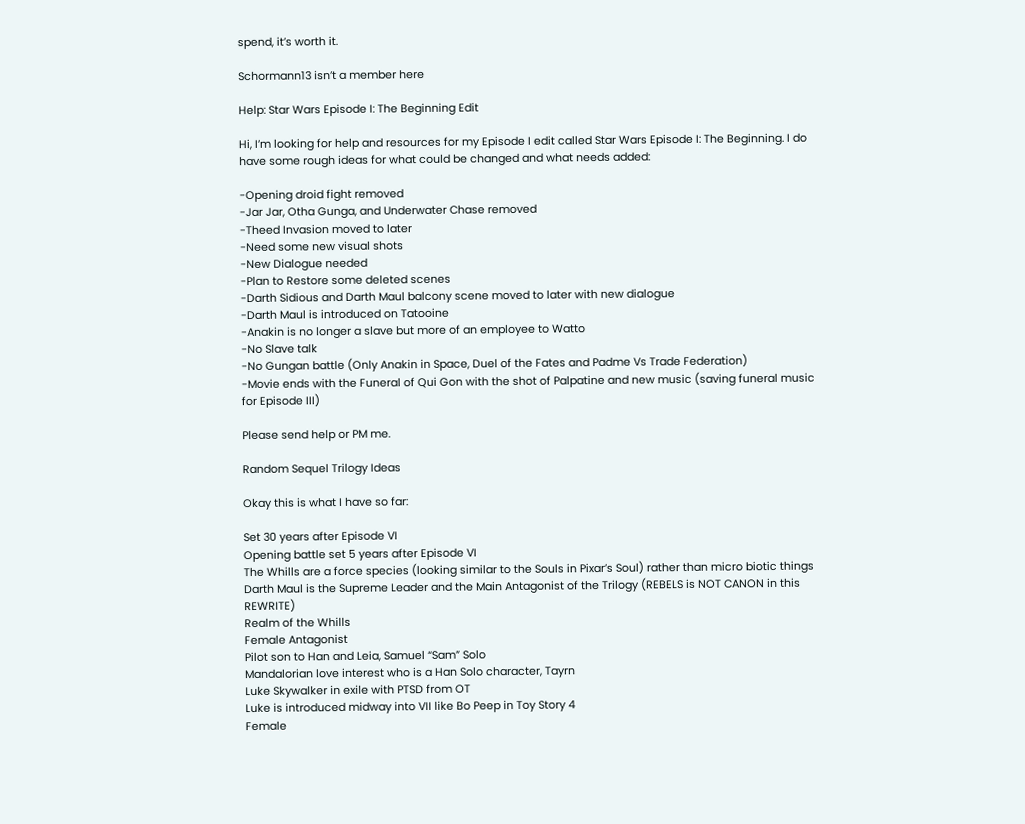spend, it’s worth it.

Schormann13 isn’t a member here

Help: Star Wars Episode I: The Beginning Edit

Hi, I’m looking for help and resources for my Episode I edit called Star Wars Episode I: The Beginning. I do have some rough ideas for what could be changed and what needs added:

-Opening droid fight removed
-Jar Jar, Otha Gunga, and Underwater Chase removed
-Theed Invasion moved to later
-Need some new visual shots
-New Dialogue needed
-Plan to Restore some deleted scenes
-Darth Sidious and Darth Maul balcony scene moved to later with new dialogue
-Darth Maul is introduced on Tatooine
-Anakin is no longer a slave but more of an employee to Watto
-No Slave talk
-No Gungan battle (Only Anakin in Space, Duel of the Fates and Padme Vs Trade Federation)
-Movie ends with the Funeral of Qui Gon with the shot of Palpatine and new music (saving funeral music for Episode III)

Please send help or PM me.

Random Sequel Trilogy Ideas

Okay this is what I have so far:

Set 30 years after Episode VI
Opening battle set 5 years after Episode VI
The Whills are a force species (looking similar to the Souls in Pixar’s Soul) rather than micro biotic things
Darth Maul is the Supreme Leader and the Main Antagonist of the Trilogy (REBELS is NOT CANON in this REWRITE)
Realm of the Whills
Female Antagonist
Pilot son to Han and Leia, Samuel “Sam” Solo
Mandalorian love interest who is a Han Solo character, Tayrn
Luke Skywalker in exile with PTSD from OT
Luke is introduced midway into VII like Bo Peep in Toy Story 4
Female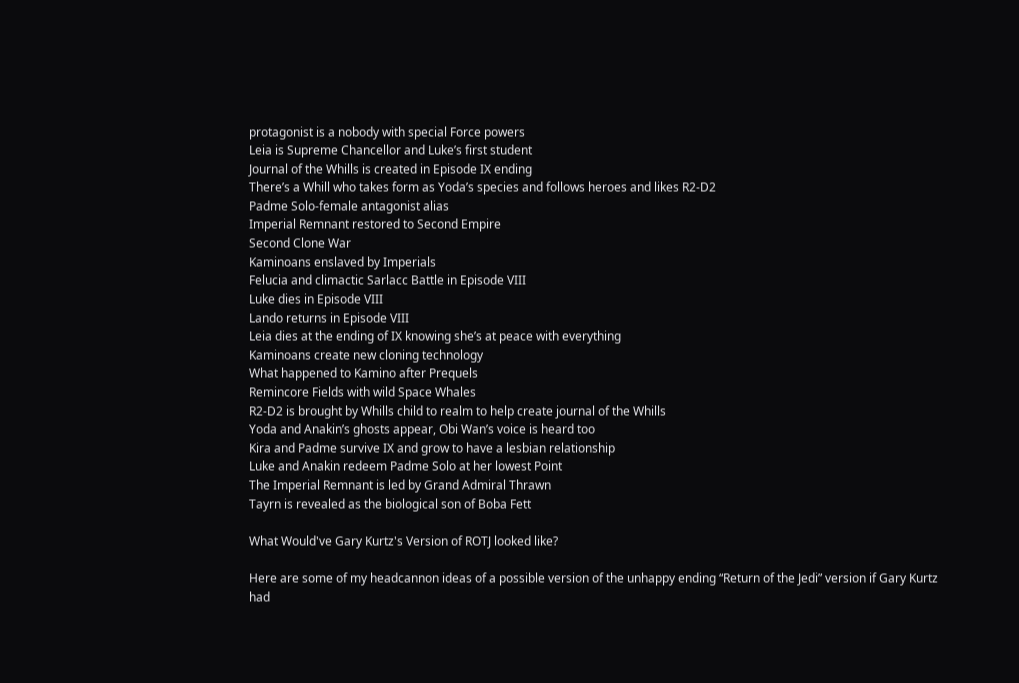protagonist is a nobody with special Force powers
Leia is Supreme Chancellor and Luke’s first student
Journal of the Whills is created in Episode IX ending
There’s a Whill who takes form as Yoda’s species and follows heroes and likes R2-D2
Padme Solo-female antagonist alias
Imperial Remnant restored to Second Empire
Second Clone War
Kaminoans enslaved by Imperials
Felucia and climactic Sarlacc Battle in Episode VIII
Luke dies in Episode VIII
Lando returns in Episode VIII
Leia dies at the ending of IX knowing she’s at peace with everything
Kaminoans create new cloning technology
What happened to Kamino after Prequels
Remincore Fields with wild Space Whales
R2-D2 is brought by Whills child to realm to help create journal of the Whills
Yoda and Anakin’s ghosts appear, Obi Wan’s voice is heard too
Kira and Padme survive IX and grow to have a lesbian relationship
Luke and Anakin redeem Padme Solo at her lowest Point
The Imperial Remnant is led by Grand Admiral Thrawn
Tayrn is revealed as the biological son of Boba Fett

What Would've Gary Kurtz's Version of ROTJ looked like?

Here are some of my headcannon ideas of a possible version of the unhappy ending “Return of the Jedi” version if Gary Kurtz had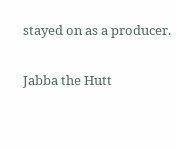stayed on as a producer.

Jabba the Hutt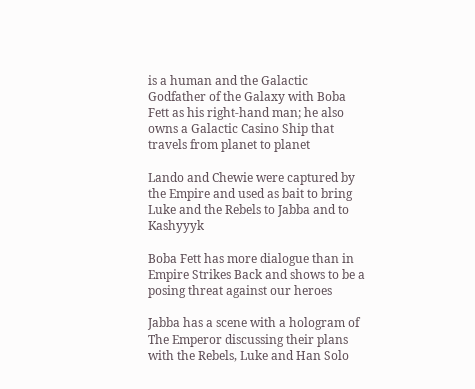is a human and the Galactic Godfather of the Galaxy with Boba Fett as his right-hand man; he also owns a Galactic Casino Ship that travels from planet to planet

Lando and Chewie were captured by the Empire and used as bait to bring Luke and the Rebels to Jabba and to Kashyyyk

Boba Fett has more dialogue than in Empire Strikes Back and shows to be a posing threat against our heroes

Jabba has a scene with a hologram of The Emperor discussing their plans with the Rebels, Luke and Han Solo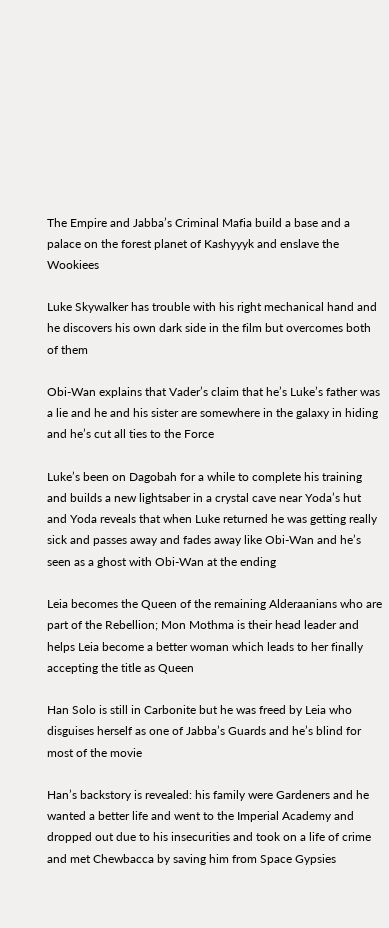The Empire and Jabba’s Criminal Mafia build a base and a palace on the forest planet of Kashyyyk and enslave the Wookiees

Luke Skywalker has trouble with his right mechanical hand and he discovers his own dark side in the film but overcomes both of them

Obi-Wan explains that Vader’s claim that he’s Luke’s father was a lie and he and his sister are somewhere in the galaxy in hiding and he’s cut all ties to the Force

Luke’s been on Dagobah for a while to complete his training and builds a new lightsaber in a crystal cave near Yoda’s hut and Yoda reveals that when Luke returned he was getting really sick and passes away and fades away like Obi-Wan and he’s seen as a ghost with Obi-Wan at the ending

Leia becomes the Queen of the remaining Alderaanians who are part of the Rebellion; Mon Mothma is their head leader and helps Leia become a better woman which leads to her finally accepting the title as Queen

Han Solo is still in Carbonite but he was freed by Leia who disguises herself as one of Jabba’s Guards and he’s blind for most of the movie

Han’s backstory is revealed: his family were Gardeners and he wanted a better life and went to the Imperial Academy and dropped out due to his insecurities and took on a life of crime and met Chewbacca by saving him from Space Gypsies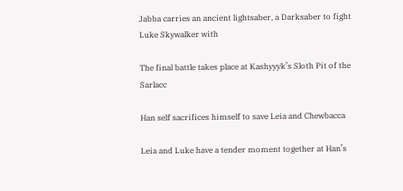Jabba carries an ancient lightsaber, a Darksaber to fight Luke Skywalker with

The final battle takes place at Kashyyyk’s Sloth Pit of the Sarlacc

Han self sacrifices himself to save Leia and Chewbacca

Leia and Luke have a tender moment together at Han’s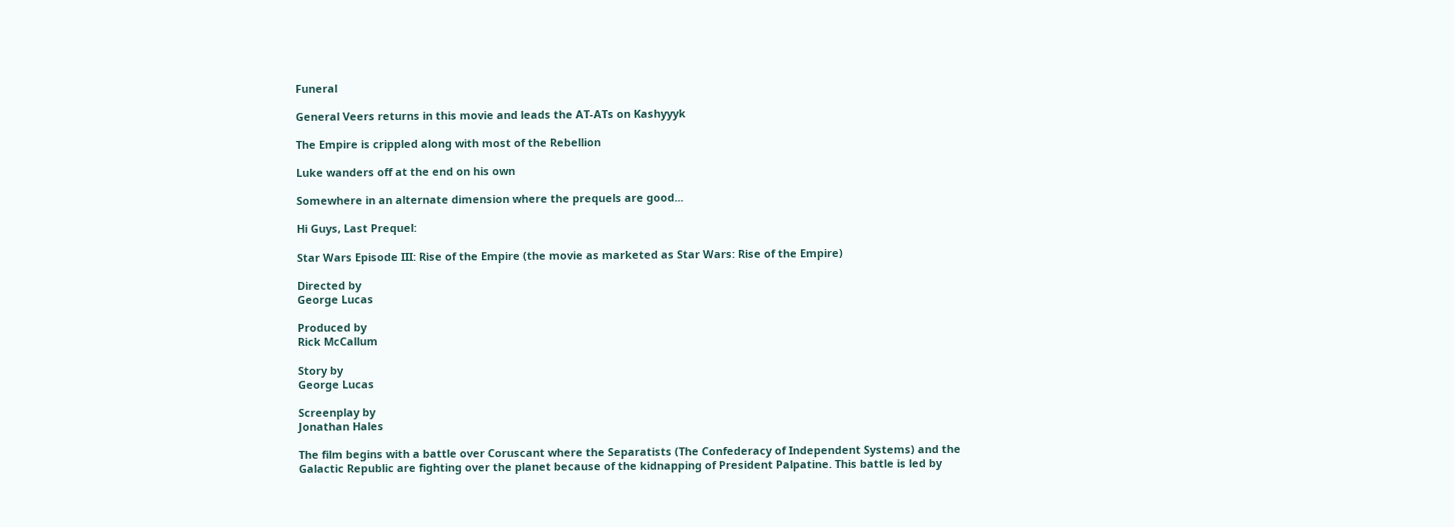Funeral

General Veers returns in this movie and leads the AT-ATs on Kashyyyk

The Empire is crippled along with most of the Rebellion

Luke wanders off at the end on his own

Somewhere in an alternate dimension where the prequels are good...

Hi Guys, Last Prequel:

Star Wars Episode III: Rise of the Empire (the movie as marketed as Star Wars: Rise of the Empire)

Directed by
George Lucas

Produced by
Rick McCallum

Story by
George Lucas

Screenplay by
Jonathan Hales

The film begins with a battle over Coruscant where the Separatists (The Confederacy of Independent Systems) and the Galactic Republic are fighting over the planet because of the kidnapping of President Palpatine. This battle is led by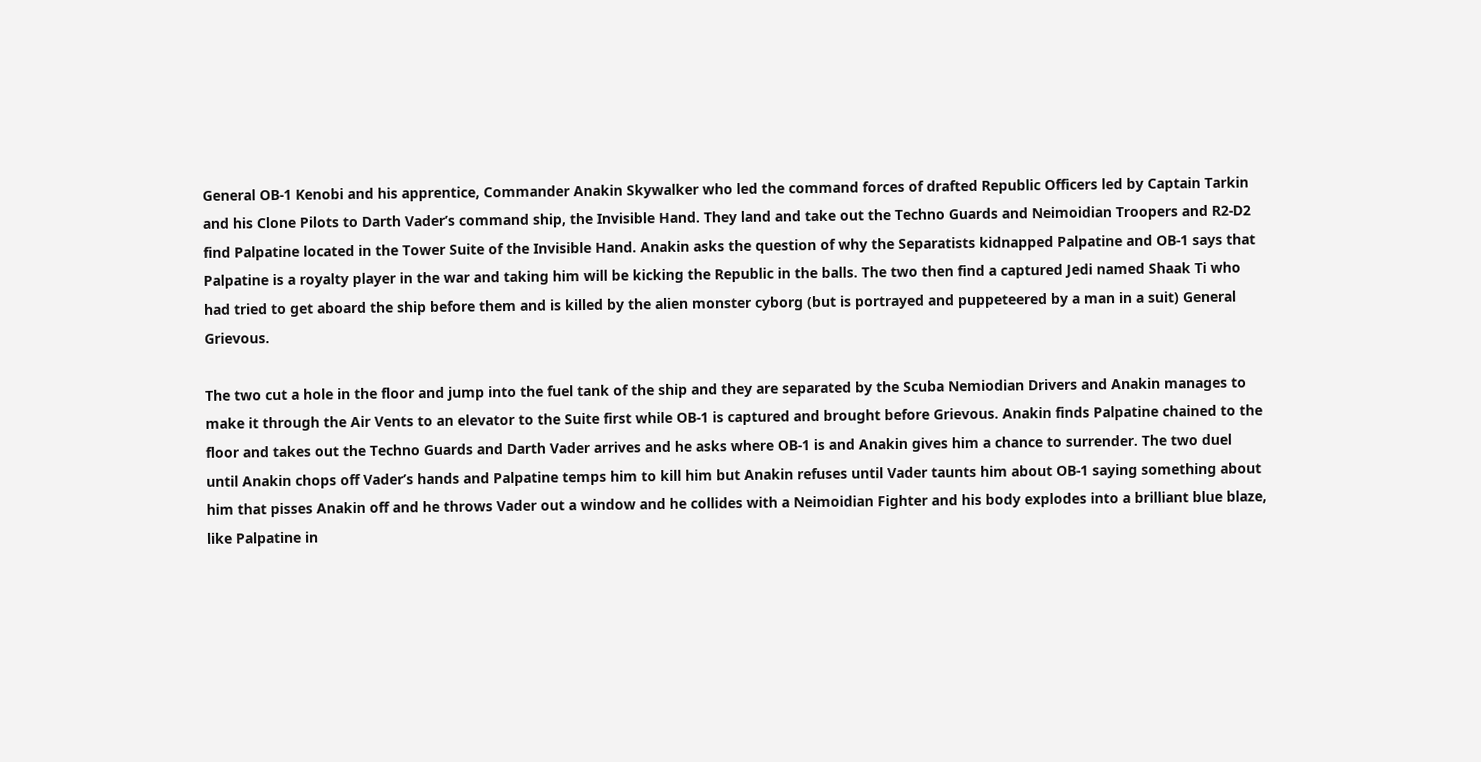General OB-1 Kenobi and his apprentice, Commander Anakin Skywalker who led the command forces of drafted Republic Officers led by Captain Tarkin and his Clone Pilots to Darth Vader’s command ship, the Invisible Hand. They land and take out the Techno Guards and Neimoidian Troopers and R2-D2 find Palpatine located in the Tower Suite of the Invisible Hand. Anakin asks the question of why the Separatists kidnapped Palpatine and OB-1 says that Palpatine is a royalty player in the war and taking him will be kicking the Republic in the balls. The two then find a captured Jedi named Shaak Ti who had tried to get aboard the ship before them and is killed by the alien monster cyborg (but is portrayed and puppeteered by a man in a suit) General Grievous.

The two cut a hole in the floor and jump into the fuel tank of the ship and they are separated by the Scuba Nemiodian Drivers and Anakin manages to make it through the Air Vents to an elevator to the Suite first while OB-1 is captured and brought before Grievous. Anakin finds Palpatine chained to the floor and takes out the Techno Guards and Darth Vader arrives and he asks where OB-1 is and Anakin gives him a chance to surrender. The two duel until Anakin chops off Vader’s hands and Palpatine temps him to kill him but Anakin refuses until Vader taunts him about OB-1 saying something about him that pisses Anakin off and he throws Vader out a window and he collides with a Neimoidian Fighter and his body explodes into a brilliant blue blaze, like Palpatine in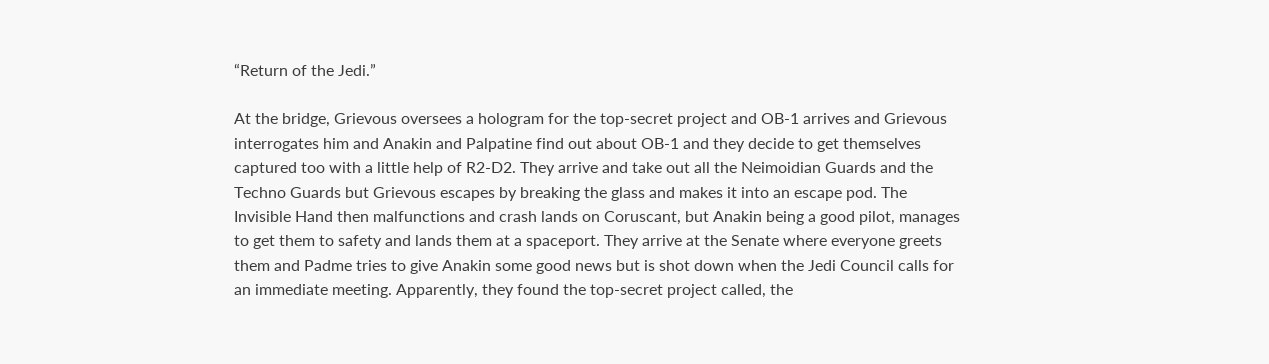“Return of the Jedi.”

At the bridge, Grievous oversees a hologram for the top-secret project and OB-1 arrives and Grievous interrogates him and Anakin and Palpatine find out about OB-1 and they decide to get themselves captured too with a little help of R2-D2. They arrive and take out all the Neimoidian Guards and the Techno Guards but Grievous escapes by breaking the glass and makes it into an escape pod. The Invisible Hand then malfunctions and crash lands on Coruscant, but Anakin being a good pilot, manages to get them to safety and lands them at a spaceport. They arrive at the Senate where everyone greets them and Padme tries to give Anakin some good news but is shot down when the Jedi Council calls for an immediate meeting. Apparently, they found the top-secret project called, the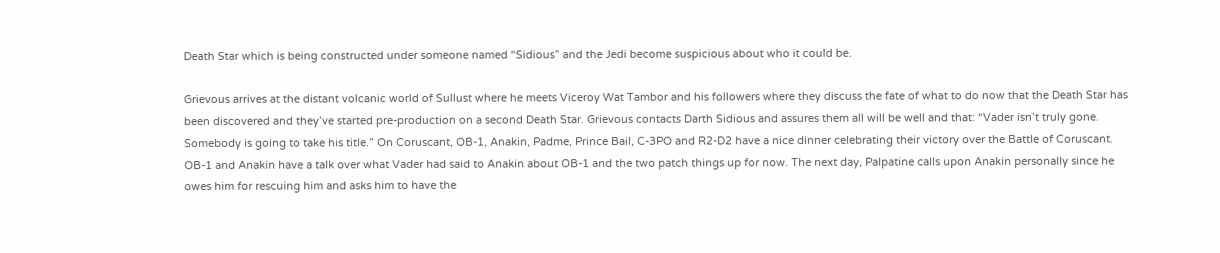Death Star which is being constructed under someone named “Sidious” and the Jedi become suspicious about who it could be.

Grievous arrives at the distant volcanic world of Sullust where he meets Viceroy Wat Tambor and his followers where they discuss the fate of what to do now that the Death Star has been discovered and they’ve started pre-production on a second Death Star. Grievous contacts Darth Sidious and assures them all will be well and that: “Vader isn’t truly gone. Somebody is going to take his title.” On Coruscant, OB-1, Anakin, Padme, Prince Bail, C-3PO and R2-D2 have a nice dinner celebrating their victory over the Battle of Coruscant. OB-1 and Anakin have a talk over what Vader had said to Anakin about OB-1 and the two patch things up for now. The next day, Palpatine calls upon Anakin personally since he owes him for rescuing him and asks him to have the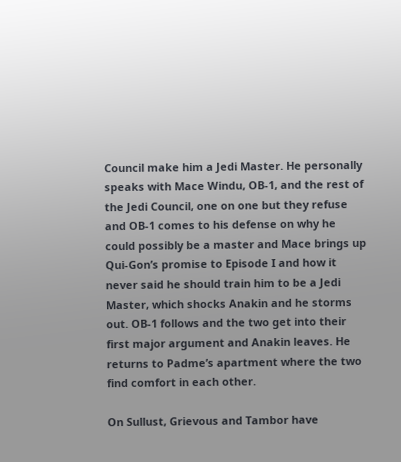Council make him a Jedi Master. He personally speaks with Mace Windu, OB-1, and the rest of the Jedi Council, one on one but they refuse and OB-1 comes to his defense on why he could possibly be a master and Mace brings up Qui-Gon’s promise to Episode I and how it never said he should train him to be a Jedi Master, which shocks Anakin and he storms out. OB-1 follows and the two get into their first major argument and Anakin leaves. He returns to Padme’s apartment where the two find comfort in each other.

On Sullust, Grievous and Tambor have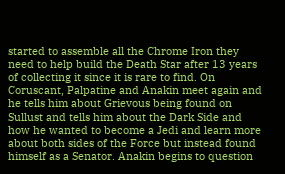started to assemble all the Chrome Iron they need to help build the Death Star after 13 years of collecting it since it is rare to find. On Coruscant, Palpatine and Anakin meet again and he tells him about Grievous being found on Sullust and tells him about the Dark Side and how he wanted to become a Jedi and learn more about both sides of the Force but instead found himself as a Senator. Anakin begins to question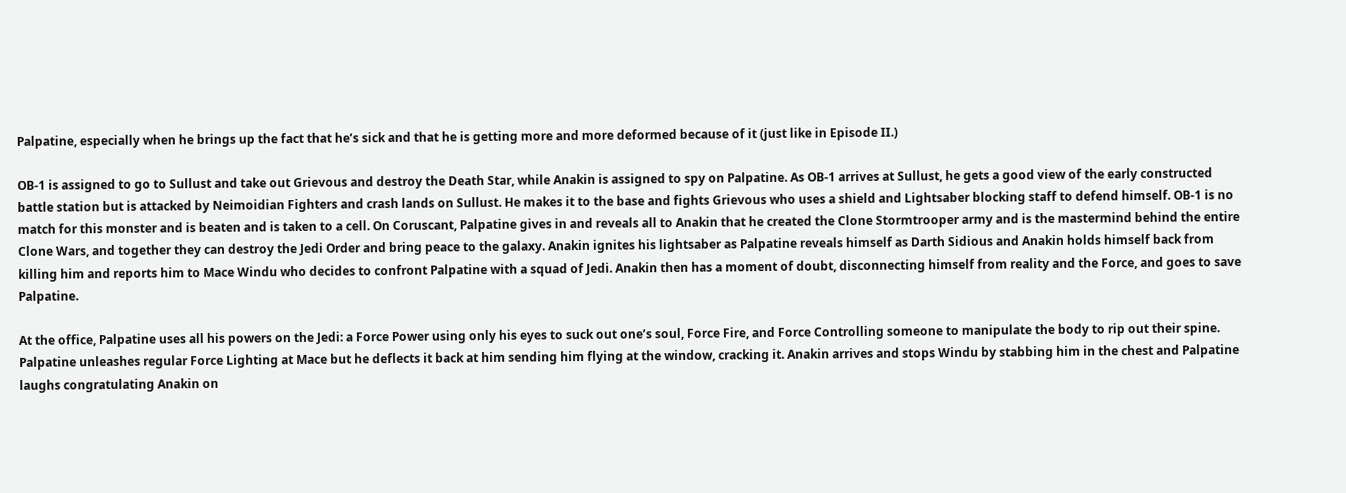Palpatine, especially when he brings up the fact that he’s sick and that he is getting more and more deformed because of it (just like in Episode II.)

OB-1 is assigned to go to Sullust and take out Grievous and destroy the Death Star, while Anakin is assigned to spy on Palpatine. As OB-1 arrives at Sullust, he gets a good view of the early constructed battle station but is attacked by Neimoidian Fighters and crash lands on Sullust. He makes it to the base and fights Grievous who uses a shield and Lightsaber blocking staff to defend himself. OB-1 is no match for this monster and is beaten and is taken to a cell. On Coruscant, Palpatine gives in and reveals all to Anakin that he created the Clone Stormtrooper army and is the mastermind behind the entire Clone Wars, and together they can destroy the Jedi Order and bring peace to the galaxy. Anakin ignites his lightsaber as Palpatine reveals himself as Darth Sidious and Anakin holds himself back from killing him and reports him to Mace Windu who decides to confront Palpatine with a squad of Jedi. Anakin then has a moment of doubt, disconnecting himself from reality and the Force, and goes to save Palpatine.

At the office, Palpatine uses all his powers on the Jedi: a Force Power using only his eyes to suck out one’s soul, Force Fire, and Force Controlling someone to manipulate the body to rip out their spine. Palpatine unleashes regular Force Lighting at Mace but he deflects it back at him sending him flying at the window, cracking it. Anakin arrives and stops Windu by stabbing him in the chest and Palpatine laughs congratulating Anakin on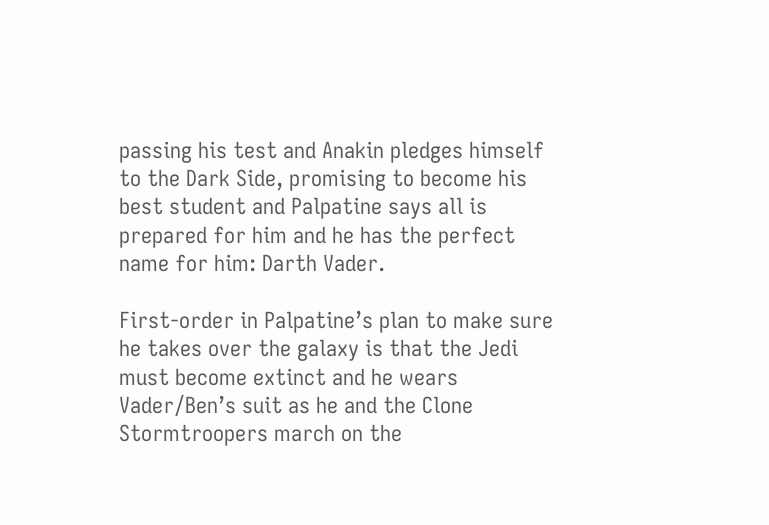passing his test and Anakin pledges himself to the Dark Side, promising to become his best student and Palpatine says all is prepared for him and he has the perfect name for him: Darth Vader.

First-order in Palpatine’s plan to make sure he takes over the galaxy is that the Jedi must become extinct and he wears Vader/Ben’s suit as he and the Clone Stormtroopers march on the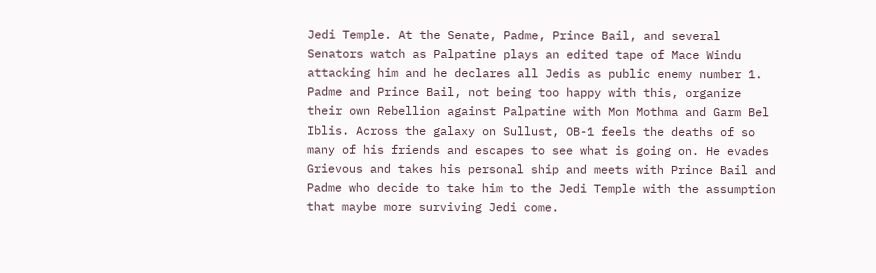Jedi Temple. At the Senate, Padme, Prince Bail, and several Senators watch as Palpatine plays an edited tape of Mace Windu attacking him and he declares all Jedis as public enemy number 1. Padme and Prince Bail, not being too happy with this, organize their own Rebellion against Palpatine with Mon Mothma and Garm Bel Iblis. Across the galaxy on Sullust, OB-1 feels the deaths of so many of his friends and escapes to see what is going on. He evades Grievous and takes his personal ship and meets with Prince Bail and Padme who decide to take him to the Jedi Temple with the assumption that maybe more surviving Jedi come.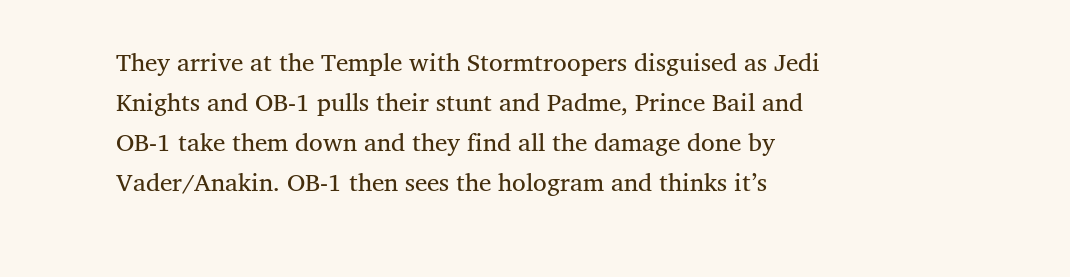They arrive at the Temple with Stormtroopers disguised as Jedi Knights and OB-1 pulls their stunt and Padme, Prince Bail and OB-1 take them down and they find all the damage done by Vader/Anakin. OB-1 then sees the hologram and thinks it’s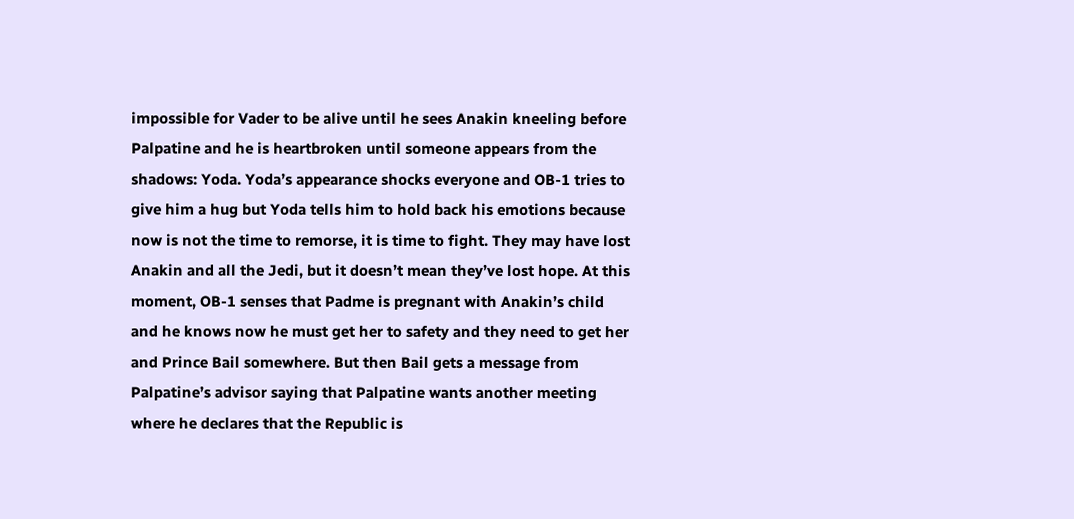impossible for Vader to be alive until he sees Anakin kneeling before Palpatine and he is heartbroken until someone appears from the shadows: Yoda. Yoda’s appearance shocks everyone and OB-1 tries to give him a hug but Yoda tells him to hold back his emotions because now is not the time to remorse, it is time to fight. They may have lost Anakin and all the Jedi, but it doesn’t mean they’ve lost hope. At this moment, OB-1 senses that Padme is pregnant with Anakin’s child and he knows now he must get her to safety and they need to get her and Prince Bail somewhere. But then Bail gets a message from Palpatine’s advisor saying that Palpatine wants another meeting where he declares that the Republic is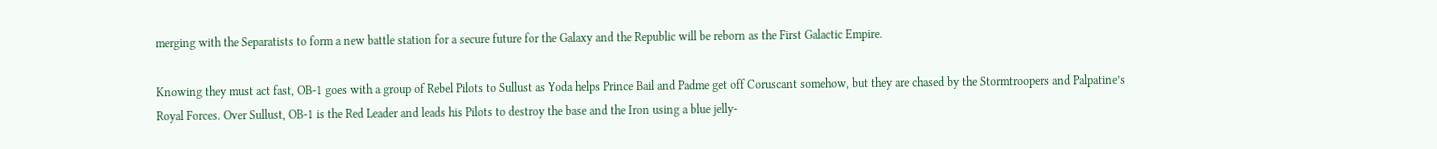merging with the Separatists to form a new battle station for a secure future for the Galaxy and the Republic will be reborn as the First Galactic Empire.

Knowing they must act fast, OB-1 goes with a group of Rebel Pilots to Sullust as Yoda helps Prince Bail and Padme get off Coruscant somehow, but they are chased by the Stormtroopers and Palpatine’s Royal Forces. Over Sullust, OB-1 is the Red Leader and leads his Pilots to destroy the base and the Iron using a blue jelly-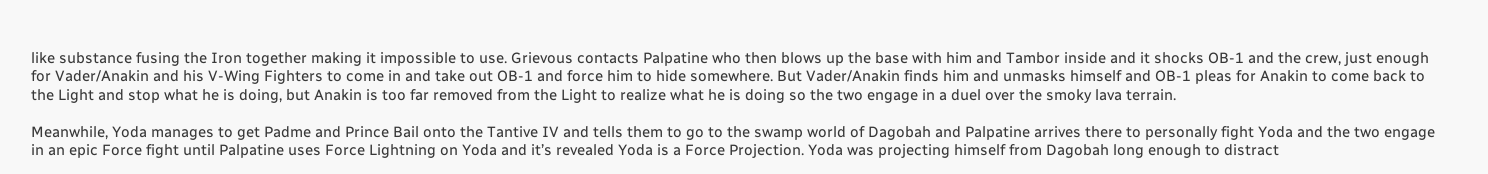like substance fusing the Iron together making it impossible to use. Grievous contacts Palpatine who then blows up the base with him and Tambor inside and it shocks OB-1 and the crew, just enough for Vader/Anakin and his V-Wing Fighters to come in and take out OB-1 and force him to hide somewhere. But Vader/Anakin finds him and unmasks himself and OB-1 pleas for Anakin to come back to the Light and stop what he is doing, but Anakin is too far removed from the Light to realize what he is doing so the two engage in a duel over the smoky lava terrain.

Meanwhile, Yoda manages to get Padme and Prince Bail onto the Tantive IV and tells them to go to the swamp world of Dagobah and Palpatine arrives there to personally fight Yoda and the two engage in an epic Force fight until Palpatine uses Force Lightning on Yoda and it’s revealed Yoda is a Force Projection. Yoda was projecting himself from Dagobah long enough to distract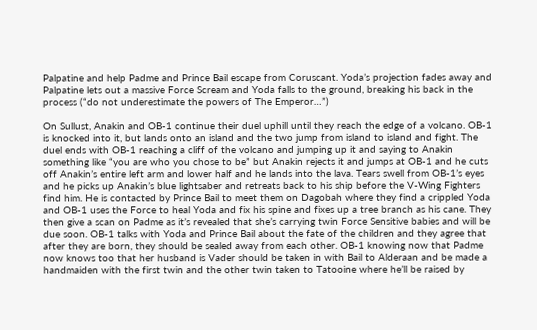Palpatine and help Padme and Prince Bail escape from Coruscant. Yoda’s projection fades away and Palpatine lets out a massive Force Scream and Yoda falls to the ground, breaking his back in the process (“do not underestimate the powers of The Emperor…”)

On Sullust, Anakin and OB-1 continue their duel uphill until they reach the edge of a volcano. OB-1 is knocked into it, but lands onto an island and the two jump from island to island and fight. The duel ends with OB-1 reaching a cliff of the volcano and jumping up it and saying to Anakin something like “you are who you chose to be” but Anakin rejects it and jumps at OB-1 and he cuts off Anakin’s entire left arm and lower half and he lands into the lava. Tears swell from OB-1’s eyes and he picks up Anakin’s blue lightsaber and retreats back to his ship before the V-Wing Fighters find him. He is contacted by Prince Bail to meet them on Dagobah where they find a crippled Yoda and OB-1 uses the Force to heal Yoda and fix his spine and fixes up a tree branch as his cane. They then give a scan on Padme as it’s revealed that she’s carrying twin Force Sensitive babies and will be due soon. OB-1 talks with Yoda and Prince Bail about the fate of the children and they agree that after they are born, they should be sealed away from each other. OB-1 knowing now that Padme now knows too that her husband is Vader should be taken in with Bail to Alderaan and be made a handmaiden with the first twin and the other twin taken to Tatooine where he’ll be raised by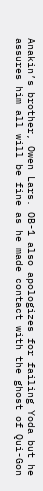Anakin’s brother, Owen Lars. OB-1 also apologizes for failing Yoda but he assures him all will be fine as he made contact with the ghost of Qui-Gon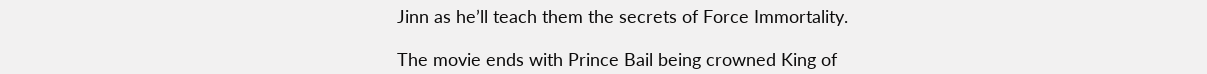Jinn as he’ll teach them the secrets of Force Immortality.

The movie ends with Prince Bail being crowned King of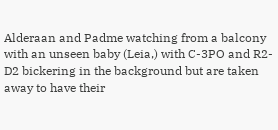Alderaan and Padme watching from a balcony with an unseen baby (Leia,) with C-3PO and R2-D2 bickering in the background but are taken away to have their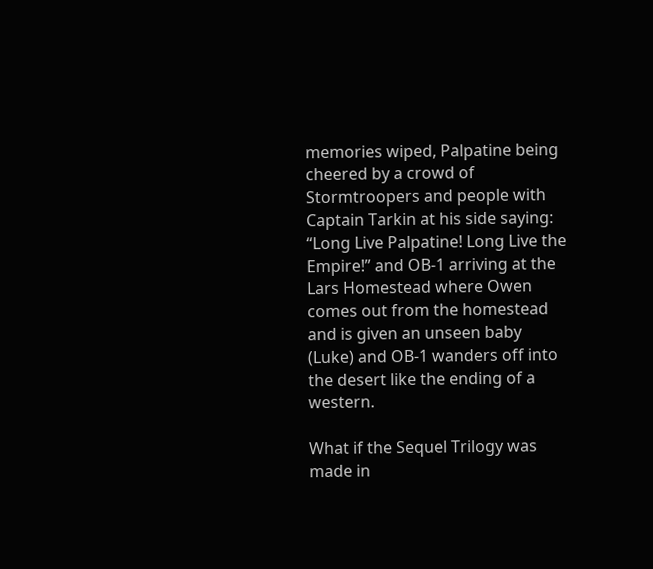memories wiped, Palpatine being cheered by a crowd of Stormtroopers and people with Captain Tarkin at his side saying: “Long Live Palpatine! Long Live the Empire!” and OB-1 arriving at the Lars Homestead where Owen comes out from the homestead and is given an unseen baby (Luke) and OB-1 wanders off into the desert like the ending of a western.

What if the Sequel Trilogy was made in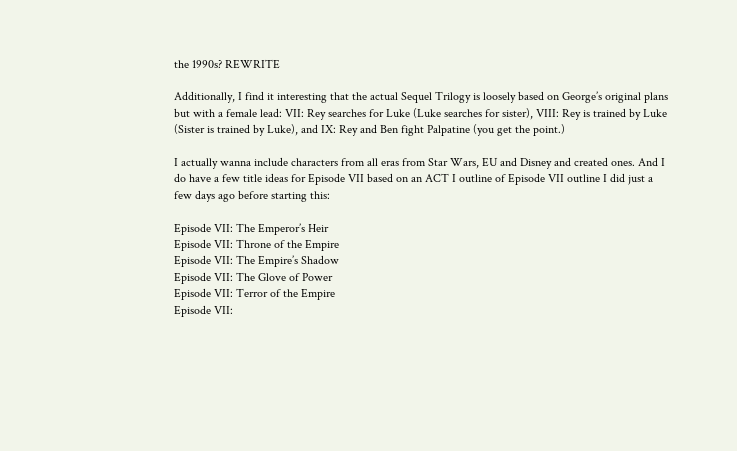the 1990s? REWRITE

Additionally, I find it interesting that the actual Sequel Trilogy is loosely based on George’s original plans but with a female lead: VII: Rey searches for Luke (Luke searches for sister), VIII: Rey is trained by Luke (Sister is trained by Luke), and IX: Rey and Ben fight Palpatine (you get the point.)

I actually wanna include characters from all eras from Star Wars, EU and Disney and created ones. And I do have a few title ideas for Episode VII based on an ACT I outline of Episode VII outline I did just a few days ago before starting this:

Episode VII: The Emperor’s Heir
Episode VII: Throne of the Empire
Episode VII: The Empire’s Shadow
Episode VII: The Glove of Power
Episode VII: Terror of the Empire
Episode VII: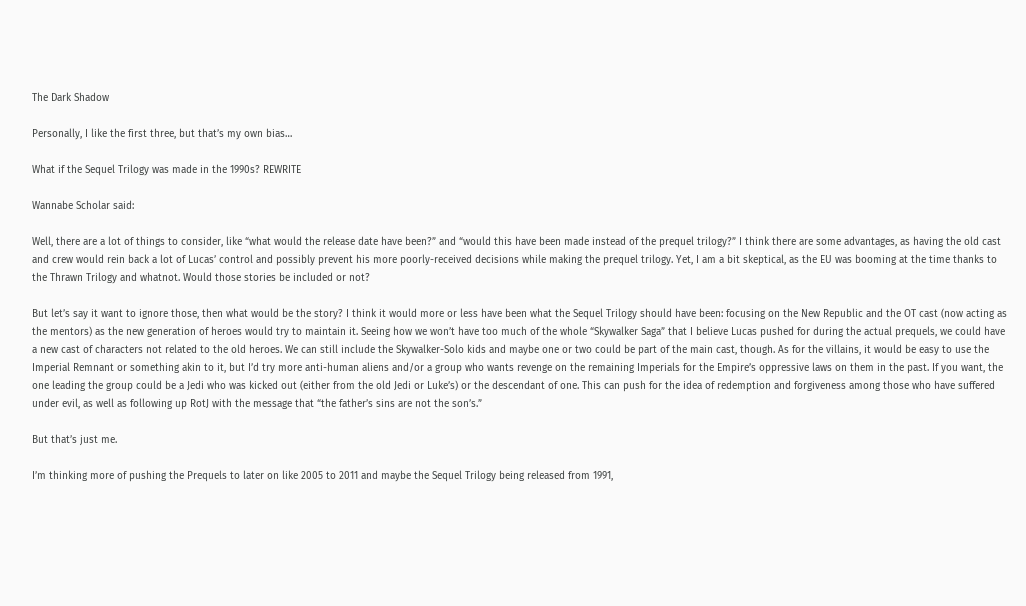The Dark Shadow

Personally, I like the first three, but that’s my own bias…

What if the Sequel Trilogy was made in the 1990s? REWRITE

Wannabe Scholar said:

Well, there are a lot of things to consider, like “what would the release date have been?” and “would this have been made instead of the prequel trilogy?” I think there are some advantages, as having the old cast and crew would rein back a lot of Lucas’ control and possibly prevent his more poorly-received decisions while making the prequel trilogy. Yet, I am a bit skeptical, as the EU was booming at the time thanks to the Thrawn Trilogy and whatnot. Would those stories be included or not?

But let’s say it want to ignore those, then what would be the story? I think it would more or less have been what the Sequel Trilogy should have been: focusing on the New Republic and the OT cast (now acting as the mentors) as the new generation of heroes would try to maintain it. Seeing how we won’t have too much of the whole “Skywalker Saga” that I believe Lucas pushed for during the actual prequels, we could have a new cast of characters not related to the old heroes. We can still include the Skywalker-Solo kids and maybe one or two could be part of the main cast, though. As for the villains, it would be easy to use the Imperial Remnant or something akin to it, but I’d try more anti-human aliens and/or a group who wants revenge on the remaining Imperials for the Empire’s oppressive laws on them in the past. If you want, the one leading the group could be a Jedi who was kicked out (either from the old Jedi or Luke’s) or the descendant of one. This can push for the idea of redemption and forgiveness among those who have suffered under evil, as well as following up RotJ with the message that “the father’s sins are not the son’s.”

But that’s just me.

I’m thinking more of pushing the Prequels to later on like 2005 to 2011 and maybe the Sequel Trilogy being released from 1991,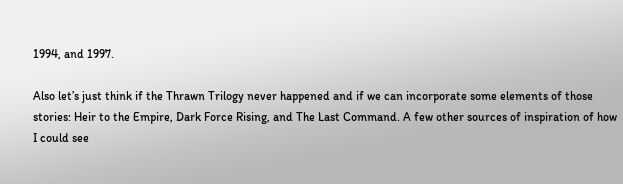1994, and 1997.

Also let’s just think if the Thrawn Trilogy never happened and if we can incorporate some elements of those stories: Heir to the Empire, Dark Force Rising, and The Last Command. A few other sources of inspiration of how I could see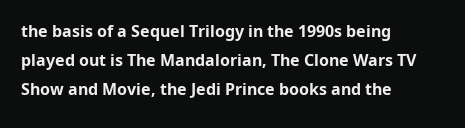the basis of a Sequel Trilogy in the 1990s being played out is The Mandalorian, The Clone Wars TV Show and Movie, the Jedi Prince books and the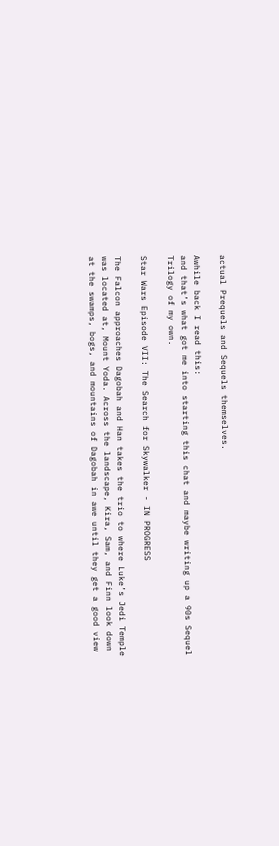actual Prequels and Sequels themselves.

Awhile back I read this:
and that’s what got me into starting this chat and maybe writing up a 90s Sequel Trilogy of my own.

Star Wars Episode VII: The Search for Skywalker - IN PROGRESS

The Falcon approaches Dagobah and Han takes the trio to where Luke’s Jedi Temple was located at, Mount Yoda. Across the landscape, Kira, Sam, and Finn look down at the swamps, bogs, and mountains of Dagobah in awe until they get a good view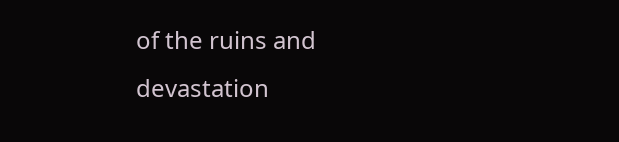of the ruins and devastation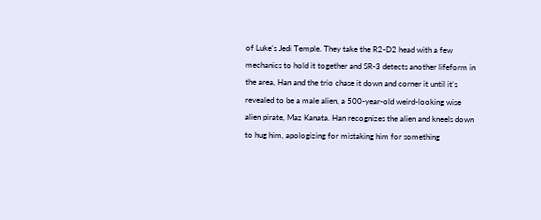of Luke’s Jedi Temple. They take the R2-D2 head with a few mechanics to hold it together and SR-3 detects another lifeform in the area, Han and the trio chase it down and corner it until it’s revealed to be a male alien, a 500-year-old weird-looking wise alien pirate, Maz Kanata. Han recognizes the alien and kneels down to hug him, apologizing for mistaking him for something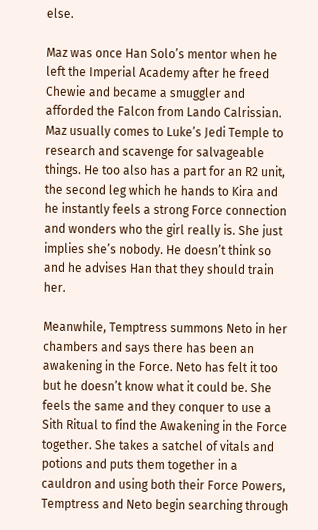else.

Maz was once Han Solo’s mentor when he left the Imperial Academy after he freed Chewie and became a smuggler and afforded the Falcon from Lando Calrissian. Maz usually comes to Luke’s Jedi Temple to research and scavenge for salvageable things. He too also has a part for an R2 unit, the second leg which he hands to Kira and he instantly feels a strong Force connection and wonders who the girl really is. She just implies she’s nobody. He doesn’t think so and he advises Han that they should train her.

Meanwhile, Temptress summons Neto in her chambers and says there has been an awakening in the Force. Neto has felt it too but he doesn’t know what it could be. She feels the same and they conquer to use a Sith Ritual to find the Awakening in the Force together. She takes a satchel of vitals and potions and puts them together in a cauldron and using both their Force Powers, Temptress and Neto begin searching through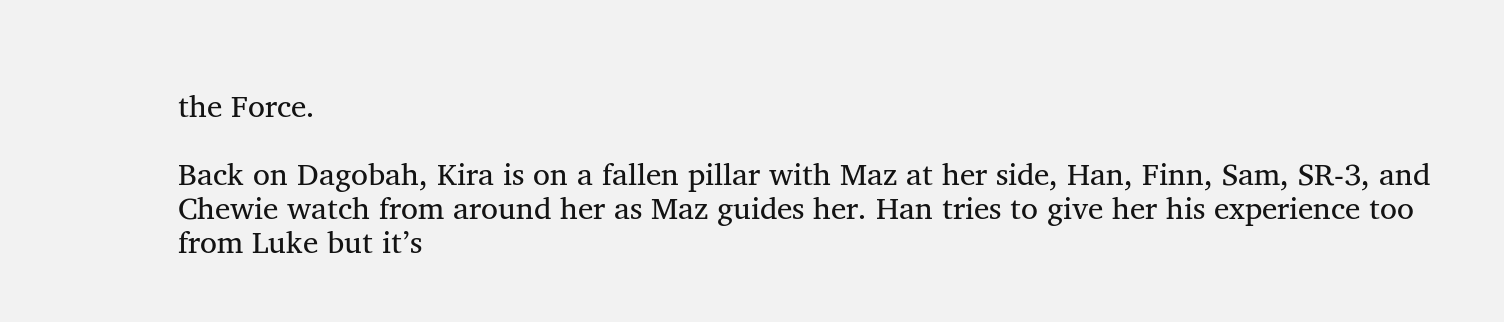the Force.

Back on Dagobah, Kira is on a fallen pillar with Maz at her side, Han, Finn, Sam, SR-3, and Chewie watch from around her as Maz guides her. Han tries to give her his experience too from Luke but it’s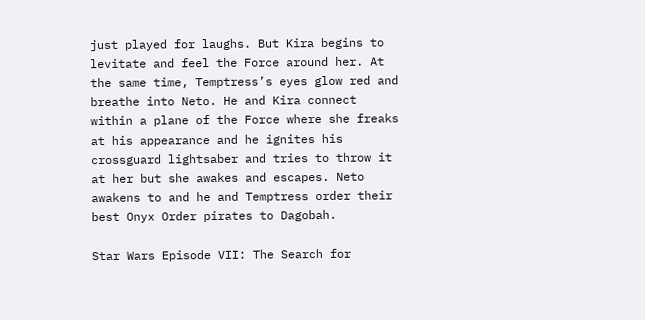just played for laughs. But Kira begins to levitate and feel the Force around her. At the same time, Temptress’s eyes glow red and breathe into Neto. He and Kira connect within a plane of the Force where she freaks at his appearance and he ignites his crossguard lightsaber and tries to throw it at her but she awakes and escapes. Neto awakens to and he and Temptress order their best Onyx Order pirates to Dagobah.

Star Wars Episode VII: The Search for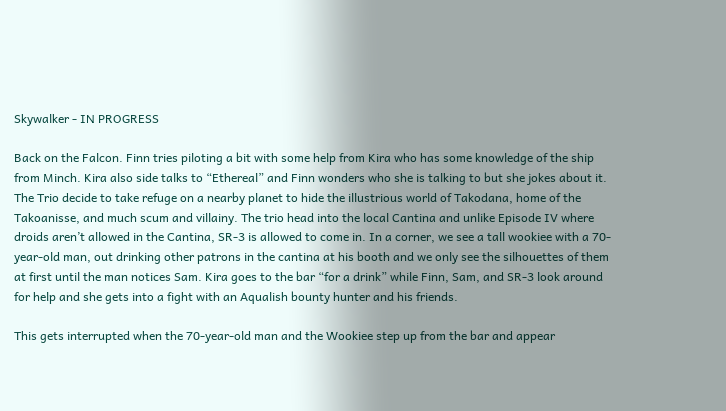Skywalker - IN PROGRESS

Back on the Falcon. Finn tries piloting a bit with some help from Kira who has some knowledge of the ship from Minch. Kira also side talks to “Ethereal” and Finn wonders who she is talking to but she jokes about it. The Trio decide to take refuge on a nearby planet to hide the illustrious world of Takodana, home of the Takoanisse, and much scum and villainy. The trio head into the local Cantina and unlike Episode IV where droids aren’t allowed in the Cantina, SR-3 is allowed to come in. In a corner, we see a tall wookiee with a 70-year-old man, out drinking other patrons in the cantina at his booth and we only see the silhouettes of them at first until the man notices Sam. Kira goes to the bar “for a drink” while Finn, Sam, and SR-3 look around for help and she gets into a fight with an Aqualish bounty hunter and his friends.

This gets interrupted when the 70-year-old man and the Wookiee step up from the bar and appear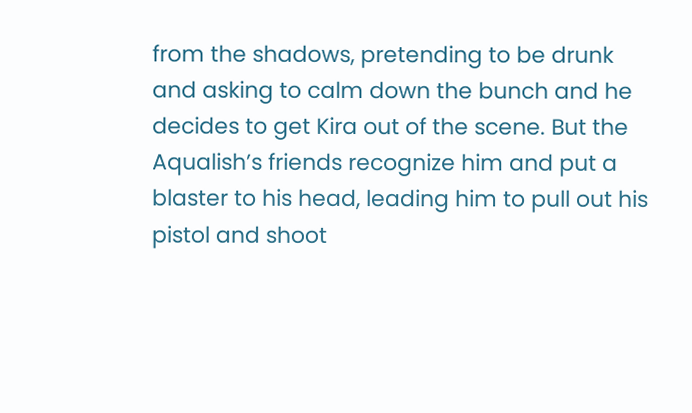from the shadows, pretending to be drunk and asking to calm down the bunch and he decides to get Kira out of the scene. But the Aqualish’s friends recognize him and put a blaster to his head, leading him to pull out his pistol and shoot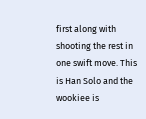first along with shooting the rest in one swift move. This is Han Solo and the wookiee is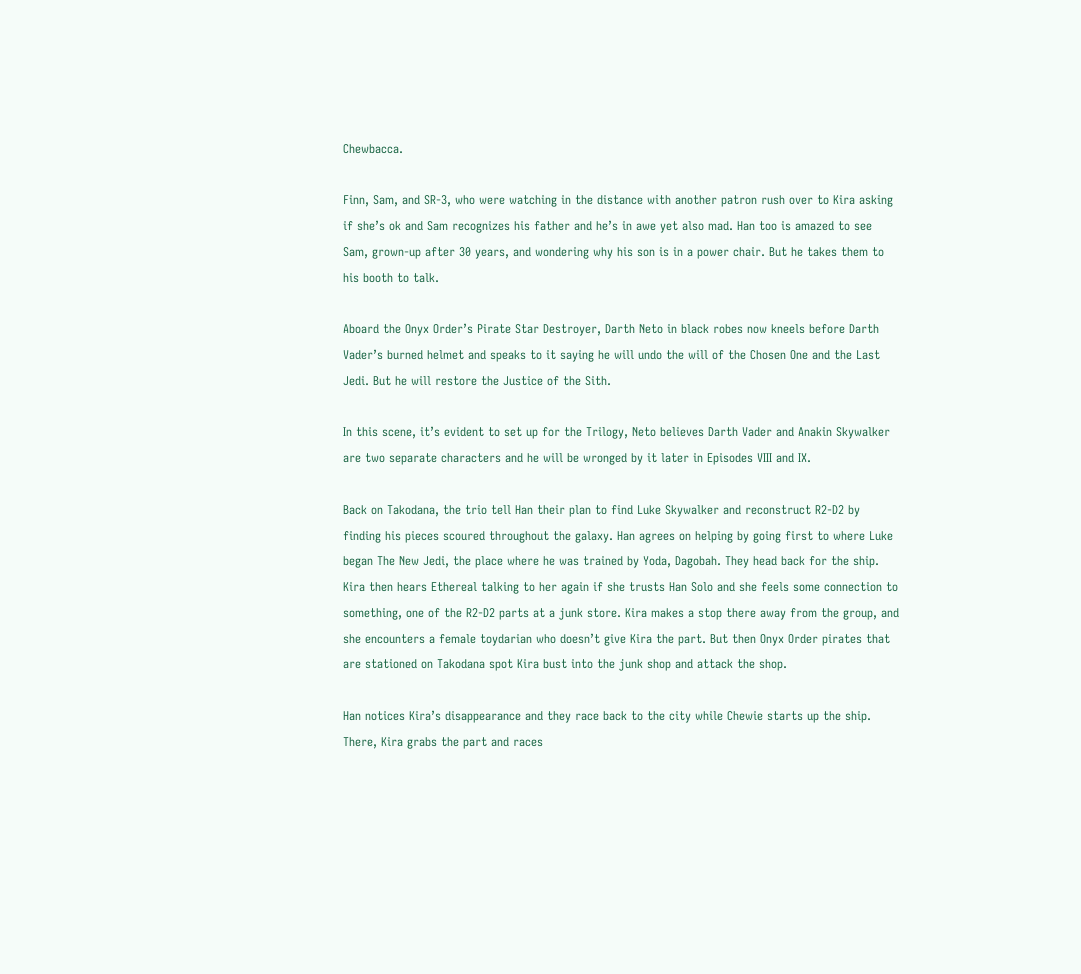Chewbacca.

Finn, Sam, and SR-3, who were watching in the distance with another patron rush over to Kira asking if she’s ok and Sam recognizes his father and he’s in awe yet also mad. Han too is amazed to see Sam, grown-up after 30 years, and wondering why his son is in a power chair. But he takes them to his booth to talk.

Aboard the Onyx Order’s Pirate Star Destroyer, Darth Neto in black robes now kneels before Darth Vader’s burned helmet and speaks to it saying he will undo the will of the Chosen One and the Last Jedi. But he will restore the Justice of the Sith.

In this scene, it’s evident to set up for the Trilogy, Neto believes Darth Vader and Anakin Skywalker are two separate characters and he will be wronged by it later in Episodes VIII and IX.

Back on Takodana, the trio tell Han their plan to find Luke Skywalker and reconstruct R2-D2 by finding his pieces scoured throughout the galaxy. Han agrees on helping by going first to where Luke began The New Jedi, the place where he was trained by Yoda, Dagobah. They head back for the ship. Kira then hears Ethereal talking to her again if she trusts Han Solo and she feels some connection to something, one of the R2-D2 parts at a junk store. Kira makes a stop there away from the group, and she encounters a female toydarian who doesn’t give Kira the part. But then Onyx Order pirates that are stationed on Takodana spot Kira bust into the junk shop and attack the shop.

Han notices Kira’s disappearance and they race back to the city while Chewie starts up the ship. There, Kira grabs the part and races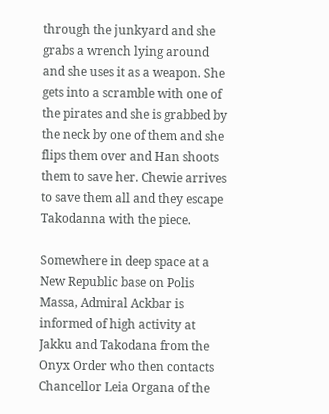through the junkyard and she grabs a wrench lying around and she uses it as a weapon. She gets into a scramble with one of the pirates and she is grabbed by the neck by one of them and she flips them over and Han shoots them to save her. Chewie arrives to save them all and they escape Takodanna with the piece.

Somewhere in deep space at a New Republic base on Polis Massa, Admiral Ackbar is informed of high activity at Jakku and Takodana from the Onyx Order who then contacts Chancellor Leia Organa of the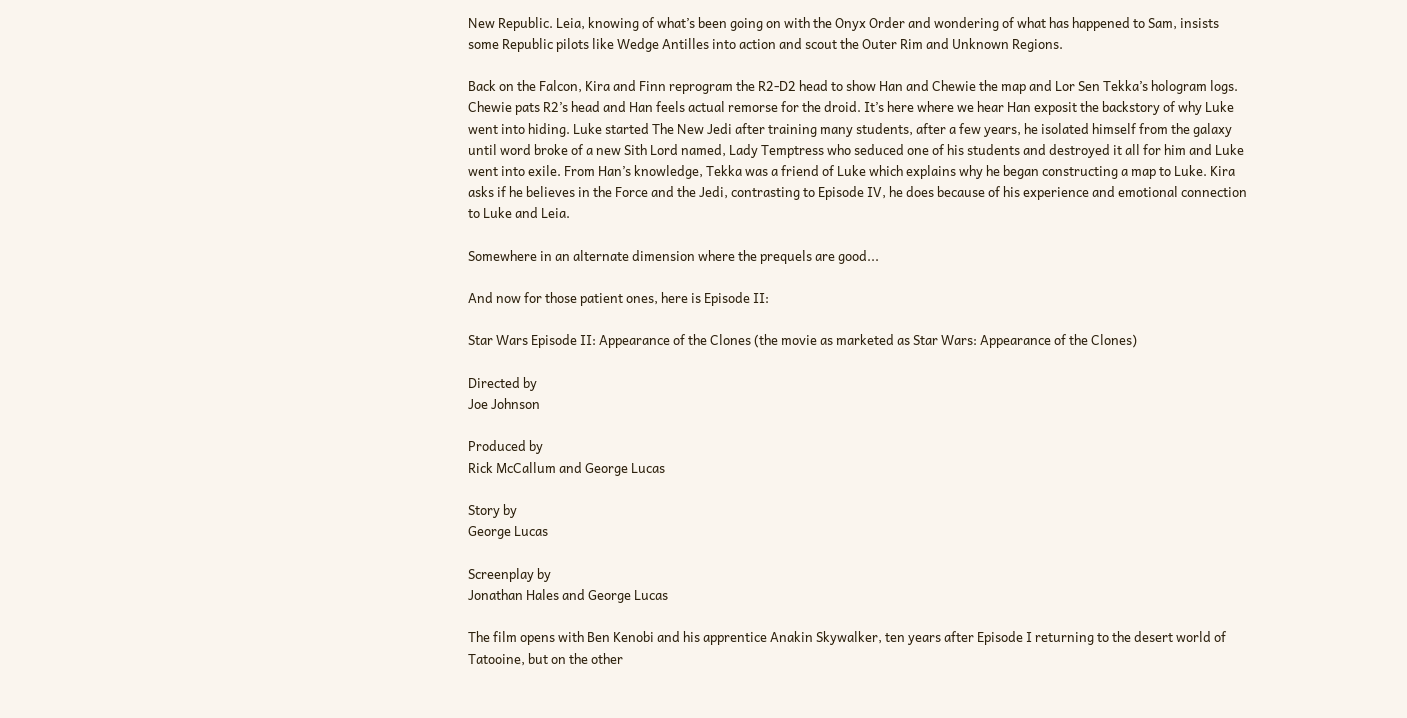New Republic. Leia, knowing of what’s been going on with the Onyx Order and wondering of what has happened to Sam, insists some Republic pilots like Wedge Antilles into action and scout the Outer Rim and Unknown Regions.

Back on the Falcon, Kira and Finn reprogram the R2-D2 head to show Han and Chewie the map and Lor Sen Tekka’s hologram logs. Chewie pats R2’s head and Han feels actual remorse for the droid. It’s here where we hear Han exposit the backstory of why Luke went into hiding. Luke started The New Jedi after training many students, after a few years, he isolated himself from the galaxy until word broke of a new Sith Lord named, Lady Temptress who seduced one of his students and destroyed it all for him and Luke went into exile. From Han’s knowledge, Tekka was a friend of Luke which explains why he began constructing a map to Luke. Kira asks if he believes in the Force and the Jedi, contrasting to Episode IV, he does because of his experience and emotional connection to Luke and Leia.

Somewhere in an alternate dimension where the prequels are good...

And now for those patient ones, here is Episode II:

Star Wars Episode II: Appearance of the Clones (the movie as marketed as Star Wars: Appearance of the Clones)

Directed by
Joe Johnson

Produced by
Rick McCallum and George Lucas

Story by
George Lucas

Screenplay by
Jonathan Hales and George Lucas

The film opens with Ben Kenobi and his apprentice Anakin Skywalker, ten years after Episode I returning to the desert world of Tatooine, but on the other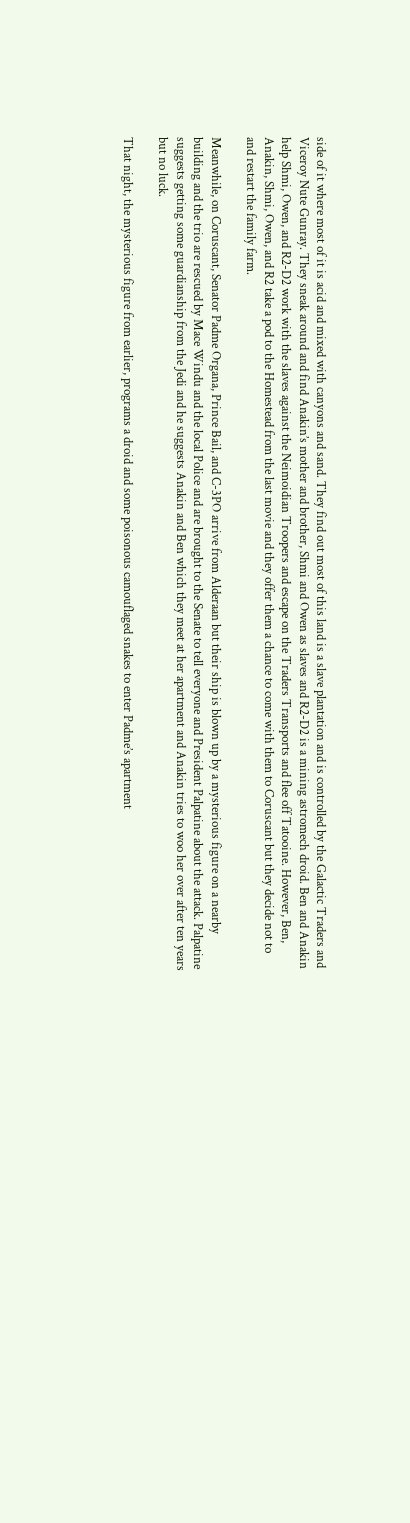side of it where most of it is acid and mixed with canyons and sand. They find out most of this land is a slave plantation and is controlled by the Galactic Traders and Viceroy Nute Gunray. They sneak around and find Anakin’s mother and brother, Shmi and Owen as slaves and R2-D2 is a mining astromech droid. Ben and Anakin help Shmi, Owen, and R2-D2 work with the slaves against the Neimoidian Troopers and escape on the Traders Transports and flee off Tatooine. However, Ben, Anakin, Shmi, Owen, and R2 take a pod to the Homestead from the last movie and they offer them a chance to come with them to Coruscant but they decide not to and restart the family farm.

Meanwhile, on Coruscant, Senator Padme Organa, Prince Bail, and C-3PO arrive from Alderaan but their ship is blown up by a mysterious figure on a nearby building and the trio are rescued by Mace Windu and the local Police and are brought to the Senate to tell everyone and President Palpatine about the attack. Palpatine suggests getting some guardianship from the Jedi and he suggests Anakin and Ben which they meet at her apartment and Anakin tries to woo her over after ten years but no luck.

That night, the mysterious figure from earlier, programs a droid and some poisonous camouflaged snakes to enter Padme’s apartment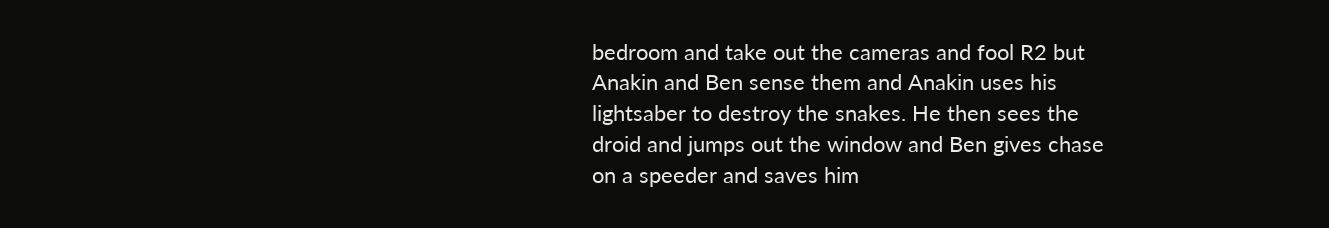bedroom and take out the cameras and fool R2 but Anakin and Ben sense them and Anakin uses his lightsaber to destroy the snakes. He then sees the droid and jumps out the window and Ben gives chase on a speeder and saves him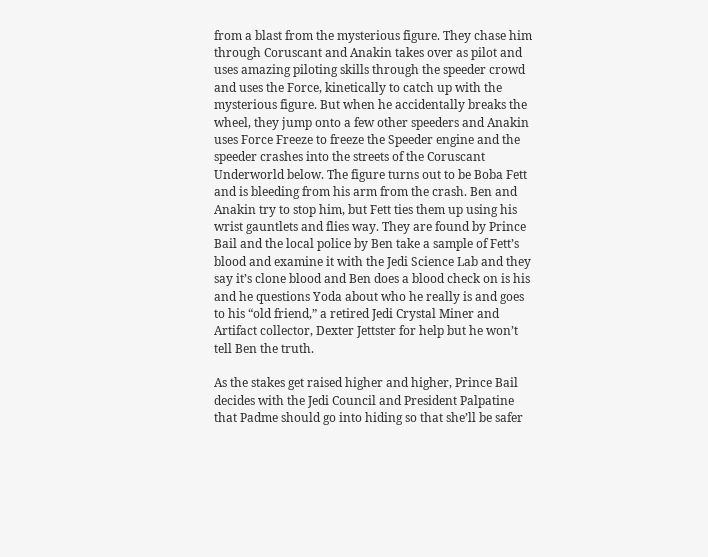from a blast from the mysterious figure. They chase him through Coruscant and Anakin takes over as pilot and uses amazing piloting skills through the speeder crowd and uses the Force, kinetically to catch up with the mysterious figure. But when he accidentally breaks the wheel, they jump onto a few other speeders and Anakin uses Force Freeze to freeze the Speeder engine and the speeder crashes into the streets of the Coruscant Underworld below. The figure turns out to be Boba Fett and is bleeding from his arm from the crash. Ben and Anakin try to stop him, but Fett ties them up using his wrist gauntlets and flies way. They are found by Prince Bail and the local police by Ben take a sample of Fett’s blood and examine it with the Jedi Science Lab and they say it’s clone blood and Ben does a blood check on is his and he questions Yoda about who he really is and goes to his “old friend,” a retired Jedi Crystal Miner and Artifact collector, Dexter Jettster for help but he won’t tell Ben the truth.

As the stakes get raised higher and higher, Prince Bail decides with the Jedi Council and President Palpatine that Padme should go into hiding so that she’ll be safer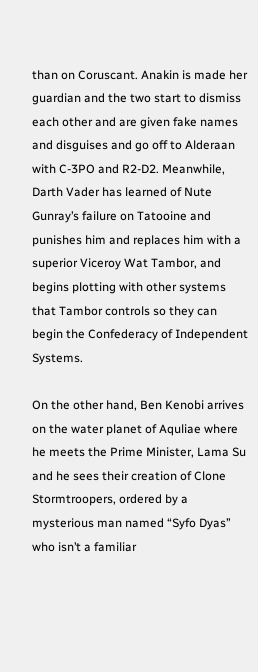than on Coruscant. Anakin is made her guardian and the two start to dismiss each other and are given fake names and disguises and go off to Alderaan with C-3PO and R2-D2. Meanwhile, Darth Vader has learned of Nute Gunray’s failure on Tatooine and punishes him and replaces him with a superior Viceroy Wat Tambor, and begins plotting with other systems that Tambor controls so they can begin the Confederacy of Independent Systems.

On the other hand, Ben Kenobi arrives on the water planet of Aquliae where he meets the Prime Minister, Lama Su and he sees their creation of Clone Stormtroopers, ordered by a mysterious man named “Syfo Dyas’’ who isn’t a familiar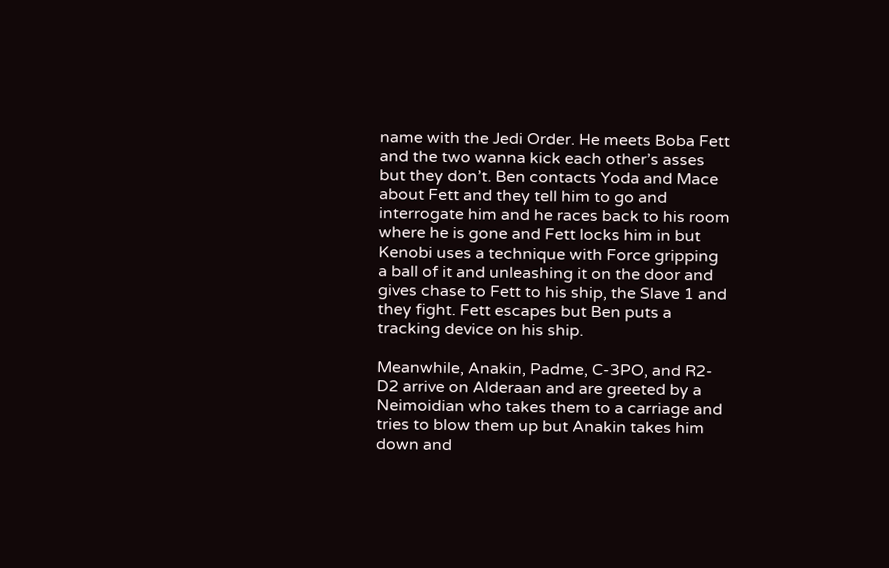name with the Jedi Order. He meets Boba Fett and the two wanna kick each other’s asses but they don’t. Ben contacts Yoda and Mace about Fett and they tell him to go and interrogate him and he races back to his room where he is gone and Fett locks him in but Kenobi uses a technique with Force gripping a ball of it and unleashing it on the door and gives chase to Fett to his ship, the Slave 1 and they fight. Fett escapes but Ben puts a tracking device on his ship.

Meanwhile, Anakin, Padme, C-3PO, and R2-D2 arrive on Alderaan and are greeted by a Neimoidian who takes them to a carriage and tries to blow them up but Anakin takes him down and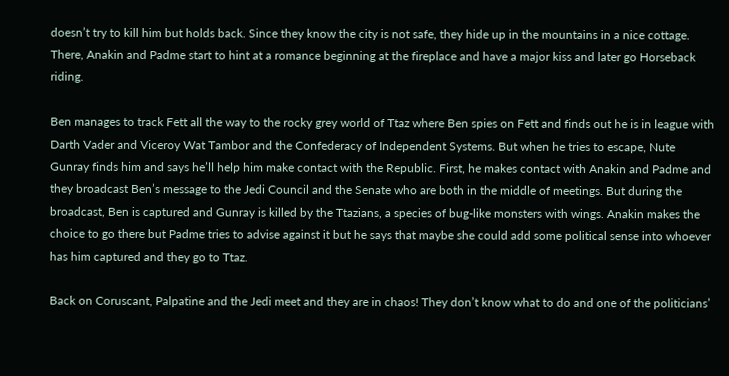doesn’t try to kill him but holds back. Since they know the city is not safe, they hide up in the mountains in a nice cottage. There, Anakin and Padme start to hint at a romance beginning at the fireplace and have a major kiss and later go Horseback riding.

Ben manages to track Fett all the way to the rocky grey world of Ttaz where Ben spies on Fett and finds out he is in league with Darth Vader and Viceroy Wat Tambor and the Confederacy of Independent Systems. But when he tries to escape, Nute Gunray finds him and says he’ll help him make contact with the Republic. First, he makes contact with Anakin and Padme and they broadcast Ben’s message to the Jedi Council and the Senate who are both in the middle of meetings. But during the broadcast, Ben is captured and Gunray is killed by the Ttazians, a species of bug-like monsters with wings. Anakin makes the choice to go there but Padme tries to advise against it but he says that maybe she could add some political sense into whoever has him captured and they go to Ttaz.

Back on Coruscant, Palpatine and the Jedi meet and they are in chaos! They don’t know what to do and one of the politicians’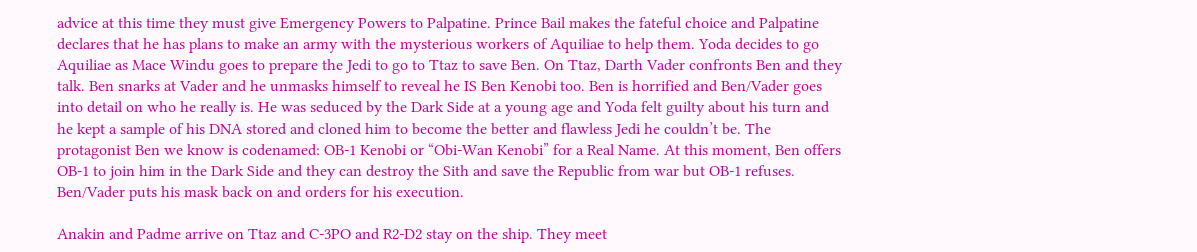advice at this time they must give Emergency Powers to Palpatine. Prince Bail makes the fateful choice and Palpatine declares that he has plans to make an army with the mysterious workers of Aquiliae to help them. Yoda decides to go Aquiliae as Mace Windu goes to prepare the Jedi to go to Ttaz to save Ben. On Ttaz, Darth Vader confronts Ben and they talk. Ben snarks at Vader and he unmasks himself to reveal he IS Ben Kenobi too. Ben is horrified and Ben/Vader goes into detail on who he really is. He was seduced by the Dark Side at a young age and Yoda felt guilty about his turn and he kept a sample of his DNA stored and cloned him to become the better and flawless Jedi he couldn’t be. The protagonist Ben we know is codenamed: OB-1 Kenobi or “Obi-Wan Kenobi” for a Real Name. At this moment, Ben offers OB-1 to join him in the Dark Side and they can destroy the Sith and save the Republic from war but OB-1 refuses. Ben/Vader puts his mask back on and orders for his execution.

Anakin and Padme arrive on Ttaz and C-3PO and R2-D2 stay on the ship. They meet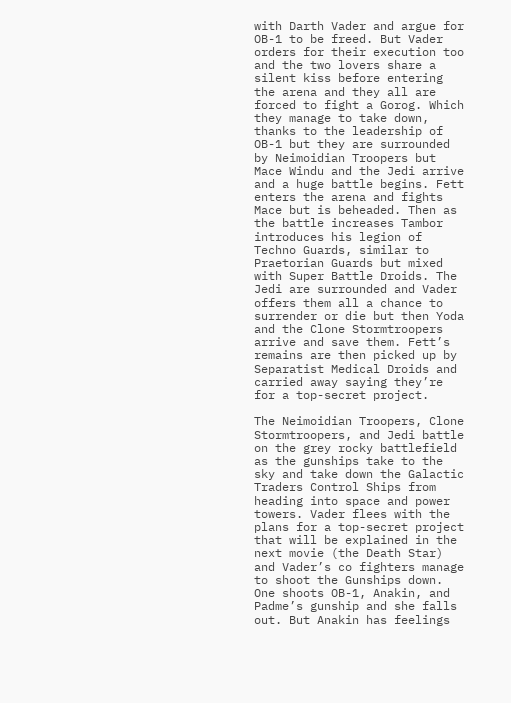with Darth Vader and argue for OB-1 to be freed. But Vader orders for their execution too and the two lovers share a silent kiss before entering the arena and they all are forced to fight a Gorog. Which they manage to take down, thanks to the leadership of OB-1 but they are surrounded by Neimoidian Troopers but Mace Windu and the Jedi arrive and a huge battle begins. Fett enters the arena and fights Mace but is beheaded. Then as the battle increases Tambor introduces his legion of Techno Guards, similar to Praetorian Guards but mixed with Super Battle Droids. The Jedi are surrounded and Vader offers them all a chance to surrender or die but then Yoda and the Clone Stormtroopers arrive and save them. Fett’s remains are then picked up by Separatist Medical Droids and carried away saying they’re for a top-secret project.

The Neimoidian Troopers, Clone Stormtroopers, and Jedi battle on the grey rocky battlefield as the gunships take to the sky and take down the Galactic Traders Control Ships from heading into space and power towers. Vader flees with the plans for a top-secret project that will be explained in the next movie (the Death Star) and Vader’s co fighters manage to shoot the Gunships down. One shoots OB-1, Anakin, and Padme’s gunship and she falls out. But Anakin has feelings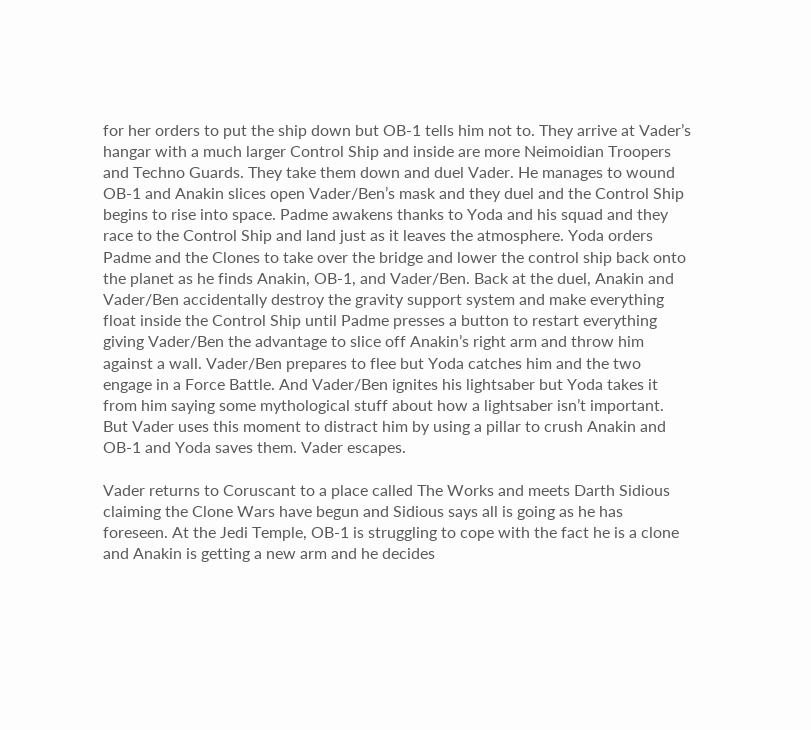for her orders to put the ship down but OB-1 tells him not to. They arrive at Vader’s hangar with a much larger Control Ship and inside are more Neimoidian Troopers and Techno Guards. They take them down and duel Vader. He manages to wound OB-1 and Anakin slices open Vader/Ben’s mask and they duel and the Control Ship begins to rise into space. Padme awakens thanks to Yoda and his squad and they race to the Control Ship and land just as it leaves the atmosphere. Yoda orders Padme and the Clones to take over the bridge and lower the control ship back onto the planet as he finds Anakin, OB-1, and Vader/Ben. Back at the duel, Anakin and Vader/Ben accidentally destroy the gravity support system and make everything float inside the Control Ship until Padme presses a button to restart everything giving Vader/Ben the advantage to slice off Anakin’s right arm and throw him against a wall. Vader/Ben prepares to flee but Yoda catches him and the two engage in a Force Battle. And Vader/Ben ignites his lightsaber but Yoda takes it from him saying some mythological stuff about how a lightsaber isn’t important. But Vader uses this moment to distract him by using a pillar to crush Anakin and OB-1 and Yoda saves them. Vader escapes.

Vader returns to Coruscant to a place called The Works and meets Darth Sidious claiming the Clone Wars have begun and Sidious says all is going as he has foreseen. At the Jedi Temple, OB-1 is struggling to cope with the fact he is a clone and Anakin is getting a new arm and he decides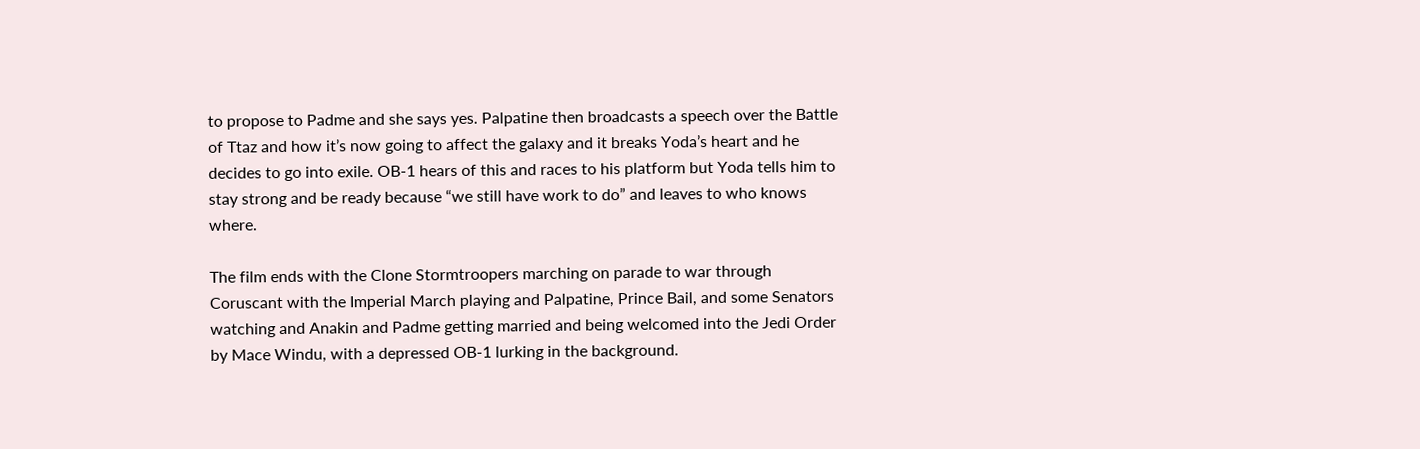to propose to Padme and she says yes. Palpatine then broadcasts a speech over the Battle of Ttaz and how it’s now going to affect the galaxy and it breaks Yoda’s heart and he decides to go into exile. OB-1 hears of this and races to his platform but Yoda tells him to stay strong and be ready because “we still have work to do” and leaves to who knows where.

The film ends with the Clone Stormtroopers marching on parade to war through Coruscant with the Imperial March playing and Palpatine, Prince Bail, and some Senators watching and Anakin and Padme getting married and being welcomed into the Jedi Order by Mace Windu, with a depressed OB-1 lurking in the background.